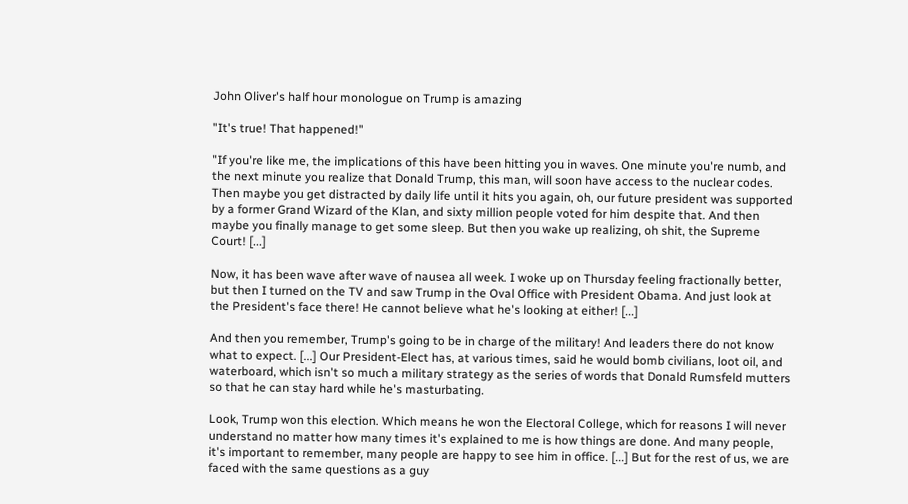John Oliver's half hour monologue on Trump is amazing

"It's true! That happened!"

"If you're like me, the implications of this have been hitting you in waves. One minute you're numb, and the next minute you realize that Donald Trump, this man, will soon have access to the nuclear codes. Then maybe you get distracted by daily life until it hits you again, oh, our future president was supported by a former Grand Wizard of the Klan, and sixty million people voted for him despite that. And then maybe you finally manage to get some sleep. But then you wake up realizing, oh shit, the Supreme Court! [...]

Now, it has been wave after wave of nausea all week. I woke up on Thursday feeling fractionally better, but then I turned on the TV and saw Trump in the Oval Office with President Obama. And just look at the President's face there! He cannot believe what he's looking at either! [...]

And then you remember, Trump's going to be in charge of the military! And leaders there do not know what to expect. [...] Our President-Elect has, at various times, said he would bomb civilians, loot oil, and waterboard, which isn't so much a military strategy as the series of words that Donald Rumsfeld mutters so that he can stay hard while he's masturbating.

Look, Trump won this election. Which means he won the Electoral College, which for reasons I will never understand no matter how many times it's explained to me is how things are done. And many people, it's important to remember, many people are happy to see him in office. [...] But for the rest of us, we are faced with the same questions as a guy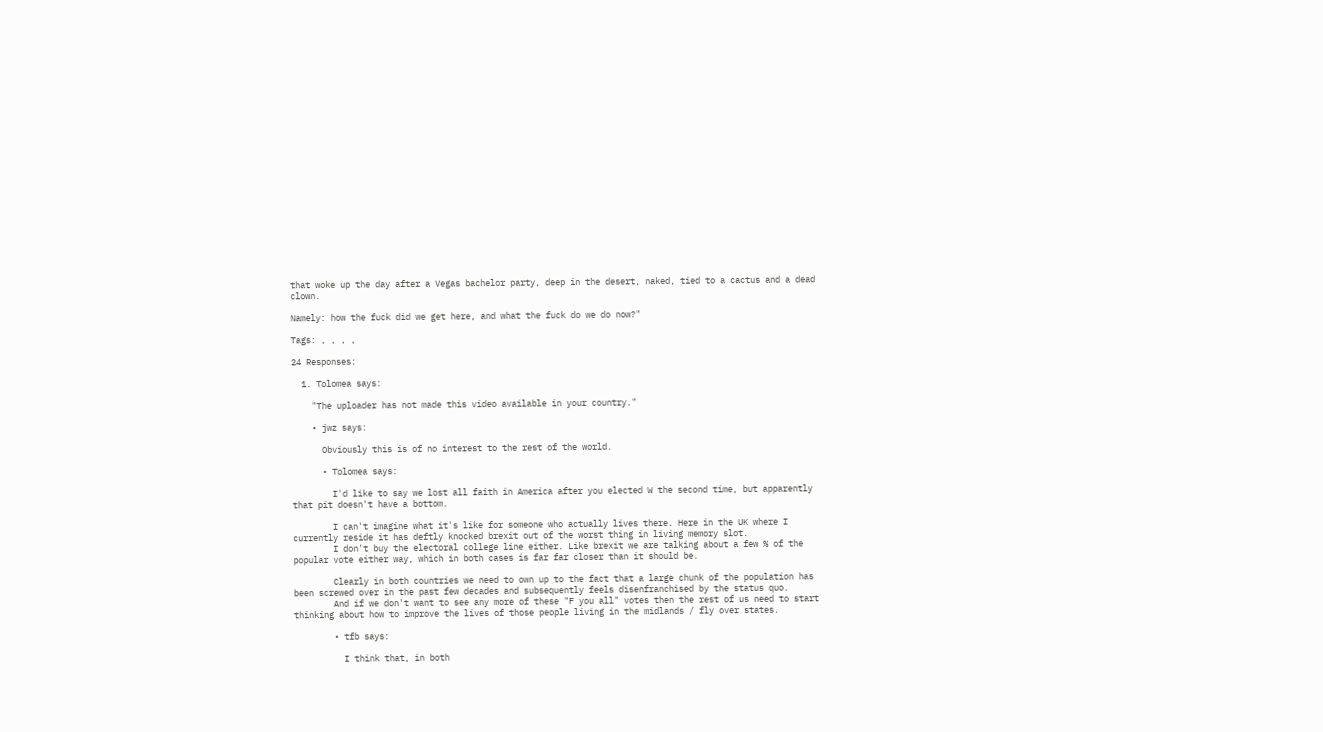that woke up the day after a Vegas bachelor party, deep in the desert, naked, tied to a cactus and a dead clown.

Namely: how the fuck did we get here, and what the fuck do we do now?"

Tags: , , , ,

24 Responses:

  1. Tolomea says:

    "The uploader has not made this video available in your country."

    • jwz says:

      Obviously this is of no interest to the rest of the world.

      • Tolomea says:

        I'd like to say we lost all faith in America after you elected W the second time, but apparently that pit doesn't have a bottom.

        I can't imagine what it's like for someone who actually lives there. Here in the UK where I currently reside it has deftly knocked brexit out of the worst thing in living memory slot.
        I don't buy the electoral college line either. Like brexit we are talking about a few % of the popular vote either way, which in both cases is far far closer than it should be.

        Clearly in both countries we need to own up to the fact that a large chunk of the population has been screwed over in the past few decades and subsequently feels disenfranchised by the status quo.
        And if we don't want to see any more of these "F you all" votes then the rest of us need to start thinking about how to improve the lives of those people living in the midlands / fly over states.

        • tfb says:

          I think that, in both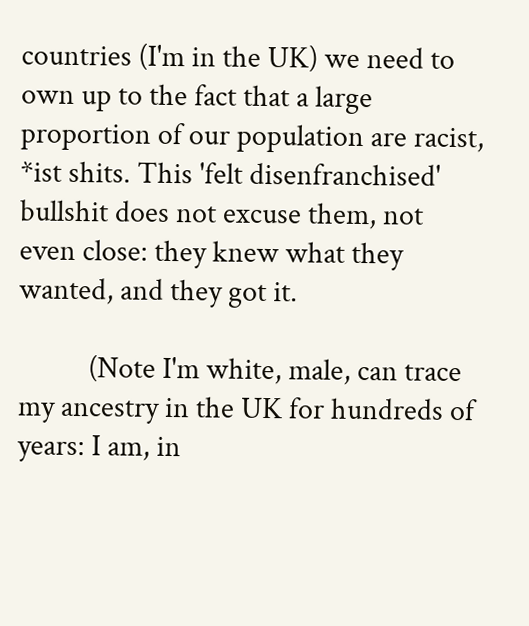countries (I'm in the UK) we need to own up to the fact that a large proportion of our population are racist, *ist shits. This 'felt disenfranchised' bullshit does not excuse them, not even close: they knew what they wanted, and they got it.

          (Note I'm white, male, can trace my ancestry in the UK for hundreds of years: I am, in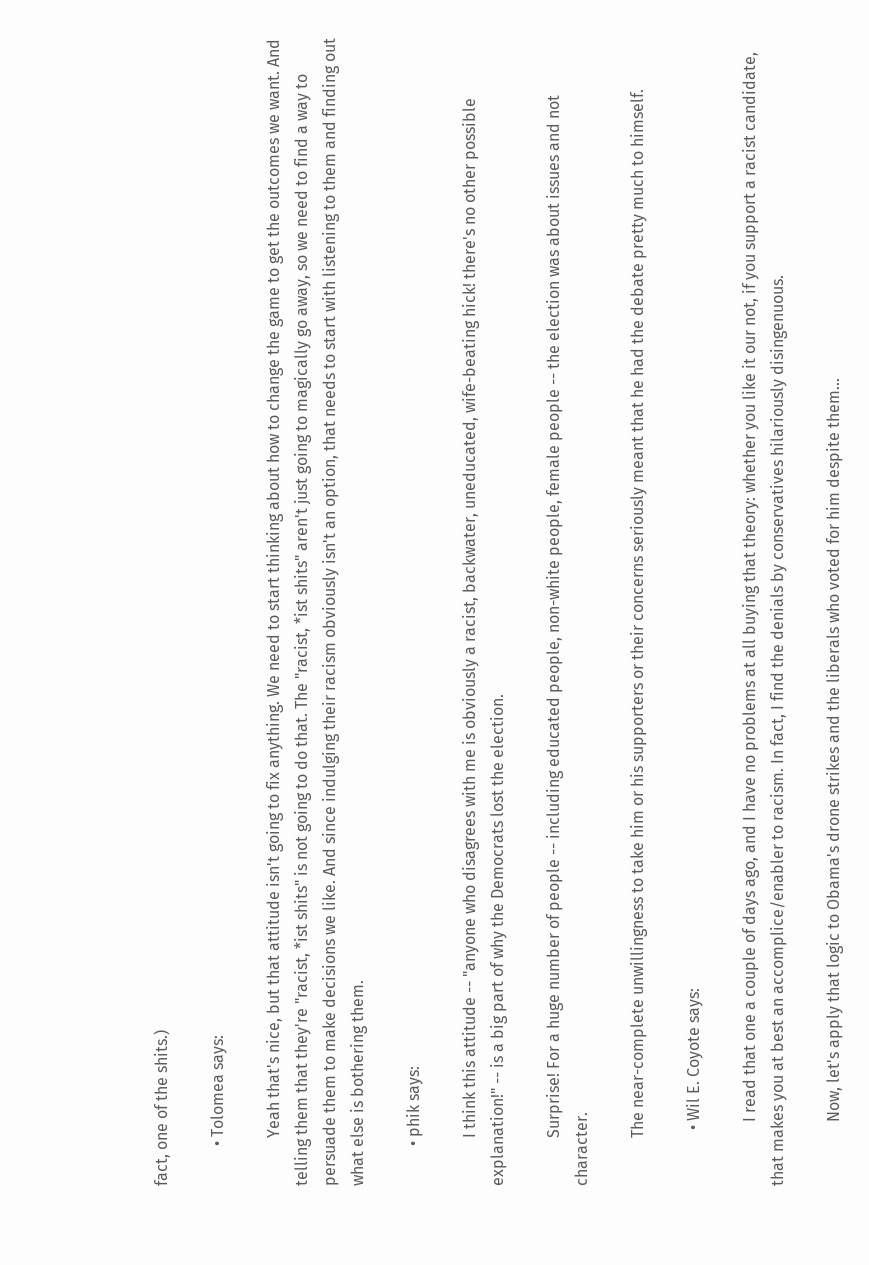fact, one of the shits.)

          • Tolomea says:

            Yeah that's nice, but that attitude isn't going to fix anything. We need to start thinking about how to change the game to get the outcomes we want. And telling them that they're "racist, *ist shits" is not going to do that. The "racist, *ist shits" aren't just going to magically go away, so we need to find a way to persuade them to make decisions we like. And since indulging their racism obviously isn't an option, that needs to start with listening to them and finding out what else is bothering them.

          • phik says:

            I think this attitude -- "anyone who disagrees with me is obviously a racist, backwater, uneducated, wife-beating hick! there's no other possible explanation!" -- is a big part of why the Democrats lost the election.

            Surprise! For a huge number of people -- including educated people, non-white people, female people -- the election was about issues and not character.

            The near-complete unwillingness to take him or his supporters or their concerns seriously meant that he had the debate pretty much to himself.

              • Wil E. Coyote says:

                I read that one a couple of days ago, and I have no problems at all buying that theory: whether you like it our not, if you support a racist candidate, that makes you at best an accomplice/enabler to racism. In fact, I find the denials by conservatives hilariously disingenuous.

                Now, let's apply that logic to Obama's drone strikes and the liberals who voted for him despite them...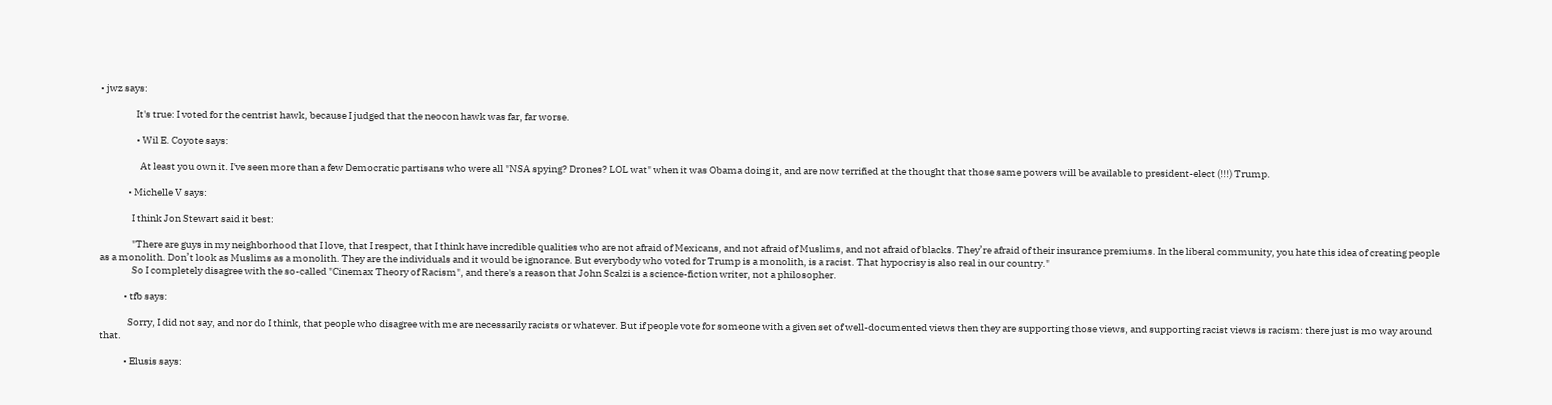• jwz says:

                  It's true: I voted for the centrist hawk, because I judged that the neocon hawk was far, far worse.

                  • Wil E. Coyote says:

                    At least you own it. I've seen more than a few Democratic partisans who were all "NSA spying? Drones? LOL wat" when it was Obama doing it, and are now terrified at the thought that those same powers will be available to president-elect (!!!) Trump.

              • Michelle V says:

                I think Jon Stewart said it best:

                "There are guys in my neighborhood that I love, that I respect, that I think have incredible qualities who are not afraid of Mexicans, and not afraid of Muslims, and not afraid of blacks. They’re afraid of their insurance premiums. In the liberal community, you hate this idea of creating people as a monolith. Don’t look as Muslims as a monolith. They are the individuals and it would be ignorance. But everybody who voted for Trump is a monolith, is a racist. That hypocrisy is also real in our country."
                So I completely disagree with the so-called "Cinemax Theory of Racism", and there's a reason that John Scalzi is a science-fiction writer, not a philosopher.

            • tfb says:

              Sorry, I did not say, and nor do I think, that people who disagree with me are necessarily racists or whatever. But if people vote for someone with a given set of well-documented views then they are supporting those views, and supporting racist views is racism: there just is mo way around that.

            • Elusis says: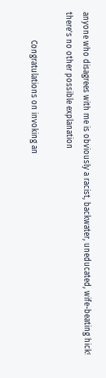anyone who disagrees with me is obviously a racist, backwater, uneducated, wife-beating hick! there's no other possible explanation

              Congratulations on invoking an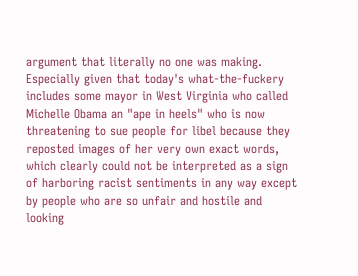argument that literally no one was making. Especially given that today's what-the-fuckery includes some mayor in West Virginia who called Michelle Obama an "ape in heels" who is now threatening to sue people for libel because they reposted images of her very own exact words, which clearly could not be interpreted as a sign of harboring racist sentiments in any way except by people who are so unfair and hostile and looking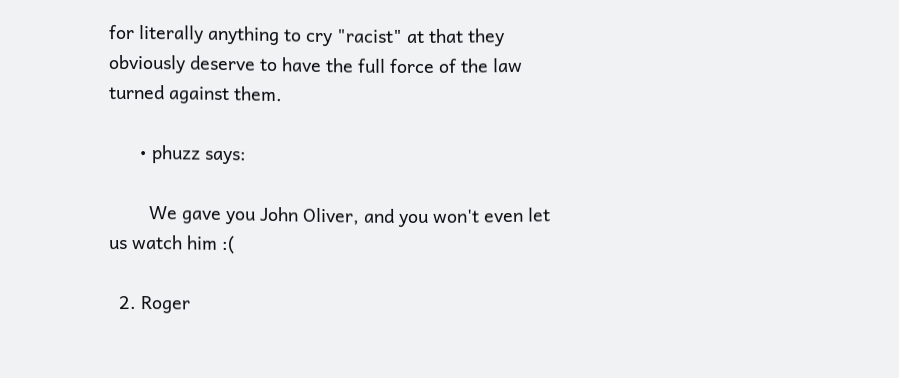for literally anything to cry "racist" at that they obviously deserve to have the full force of the law turned against them.

      • phuzz says:

        We gave you John Oliver, and you won't even let us watch him :(

  2. Roger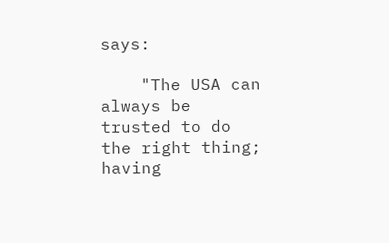says:

    "The USA can always be trusted to do the right thing; having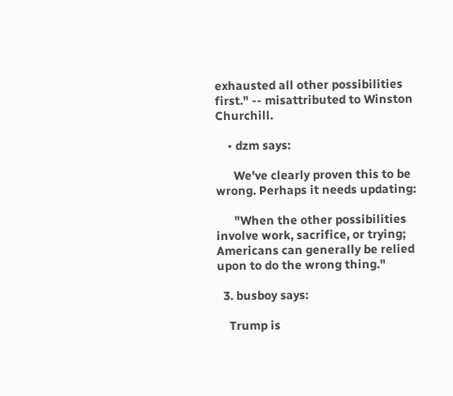exhausted all other possibilities first." -- misattributed to Winston Churchill.

    • dzm says:

      We've clearly proven this to be wrong. Perhaps it needs updating:

      "When the other possibilities involve work, sacrifice, or trying; Americans can generally be relied upon to do the wrong thing."

  3. busboy says:

    Trump is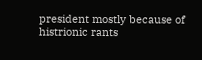president mostly because of histrionic rants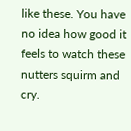like these. You have no idea how good it feels to watch these nutters squirm and cry.